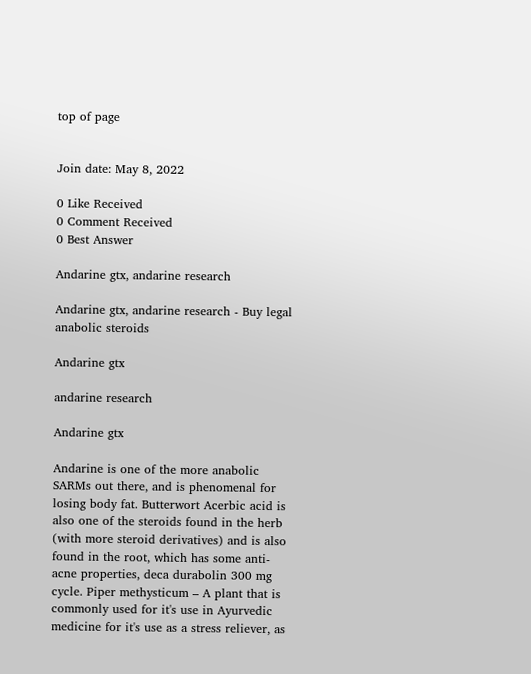top of page


Join date: May 8, 2022

0 Like Received
0 Comment Received
0 Best Answer

Andarine gtx, andarine research

Andarine gtx, andarine research - Buy legal anabolic steroids

Andarine gtx

andarine research

Andarine gtx

Andarine is one of the more anabolic SARMs out there, and is phenomenal for losing body fat. Butterwort Acerbic acid is also one of the steroids found in the herb (with more steroid derivatives) and is also found in the root, which has some anti-acne properties, deca durabolin 300 mg cycle. Piper methysticum – A plant that is commonly used for it's use in Ayurvedic medicine for it's use as a stress reliever, as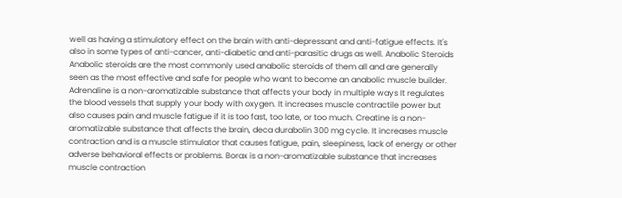well as having a stimulatory effect on the brain with anti-depressant and anti-fatigue effects. It's also in some types of anti-cancer, anti-diabetic and anti-parasitic drugs as well. Anabolic Steroids Anabolic steroids are the most commonly used anabolic steroids of them all and are generally seen as the most effective and safe for people who want to become an anabolic muscle builder. Adrenaline is a non-aromatizable substance that affects your body in multiple ways It regulates the blood vessels that supply your body with oxygen. It increases muscle contractile power but also causes pain and muscle fatigue if it is too fast, too late, or too much. Creatine is a non-aromatizable substance that affects the brain, deca durabolin 300 mg cycle. It increases muscle contraction and is a muscle stimulator that causes fatigue, pain, sleepiness, lack of energy or other adverse behavioral effects or problems. Borax is a non-aromatizable substance that increases muscle contraction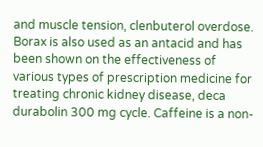and muscle tension, clenbuterol overdose. Borax is also used as an antacid and has been shown on the effectiveness of various types of prescription medicine for treating chronic kidney disease, deca durabolin 300 mg cycle. Caffeine is a non-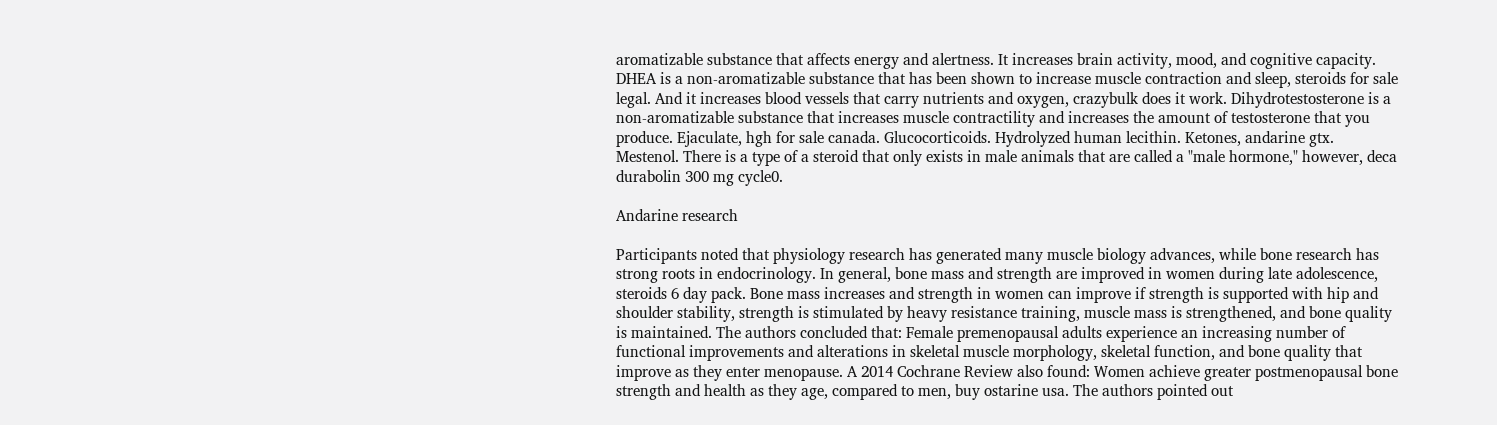aromatizable substance that affects energy and alertness. It increases brain activity, mood, and cognitive capacity. DHEA is a non-aromatizable substance that has been shown to increase muscle contraction and sleep, steroids for sale legal. And it increases blood vessels that carry nutrients and oxygen, crazybulk does it work. Dihydrotestosterone is a non-aromatizable substance that increases muscle contractility and increases the amount of testosterone that you produce. Ejaculate, hgh for sale canada. Glucocorticoids. Hydrolyzed human lecithin. Ketones, andarine gtx. Mestenol. There is a type of a steroid that only exists in male animals that are called a "male hormone," however, deca durabolin 300 mg cycle0.

Andarine research

Participants noted that physiology research has generated many muscle biology advances, while bone research has strong roots in endocrinology. In general, bone mass and strength are improved in women during late adolescence, steroids 6 day pack. Bone mass increases and strength in women can improve if strength is supported with hip and shoulder stability, strength is stimulated by heavy resistance training, muscle mass is strengthened, and bone quality is maintained. The authors concluded that: Female premenopausal adults experience an increasing number of functional improvements and alterations in skeletal muscle morphology, skeletal function, and bone quality that improve as they enter menopause. A 2014 Cochrane Review also found: Women achieve greater postmenopausal bone strength and health as they age, compared to men, buy ostarine usa. The authors pointed out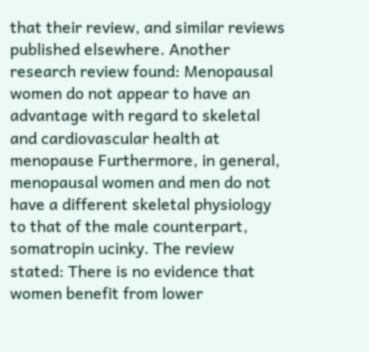that their review, and similar reviews published elsewhere. Another research review found: Menopausal women do not appear to have an advantage with regard to skeletal and cardiovascular health at menopause Furthermore, in general, menopausal women and men do not have a different skeletal physiology to that of the male counterpart, somatropin ucinky. The review stated: There is no evidence that women benefit from lower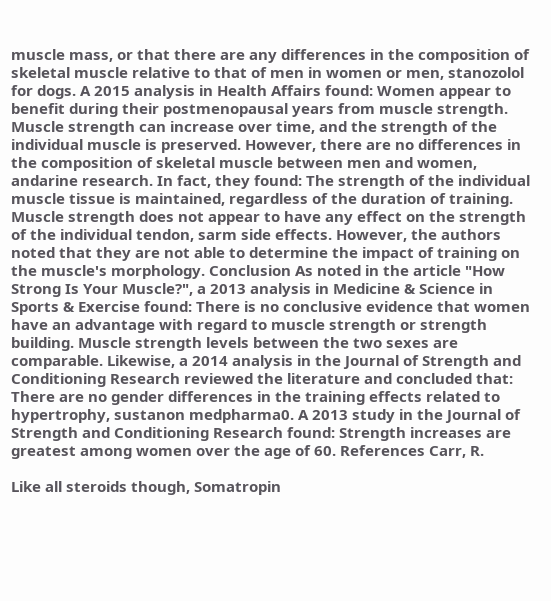muscle mass, or that there are any differences in the composition of skeletal muscle relative to that of men in women or men, stanozolol for dogs. A 2015 analysis in Health Affairs found: Women appear to benefit during their postmenopausal years from muscle strength. Muscle strength can increase over time, and the strength of the individual muscle is preserved. However, there are no differences in the composition of skeletal muscle between men and women, andarine research. In fact, they found: The strength of the individual muscle tissue is maintained, regardless of the duration of training. Muscle strength does not appear to have any effect on the strength of the individual tendon, sarm side effects. However, the authors noted that they are not able to determine the impact of training on the muscle's morphology. Conclusion As noted in the article "How Strong Is Your Muscle?", a 2013 analysis in Medicine & Science in Sports & Exercise found: There is no conclusive evidence that women have an advantage with regard to muscle strength or strength building. Muscle strength levels between the two sexes are comparable. Likewise, a 2014 analysis in the Journal of Strength and Conditioning Research reviewed the literature and concluded that: There are no gender differences in the training effects related to hypertrophy, sustanon medpharma0. A 2013 study in the Journal of Strength and Conditioning Research found: Strength increases are greatest among women over the age of 60. References Carr, R.

Like all steroids though, Somatropin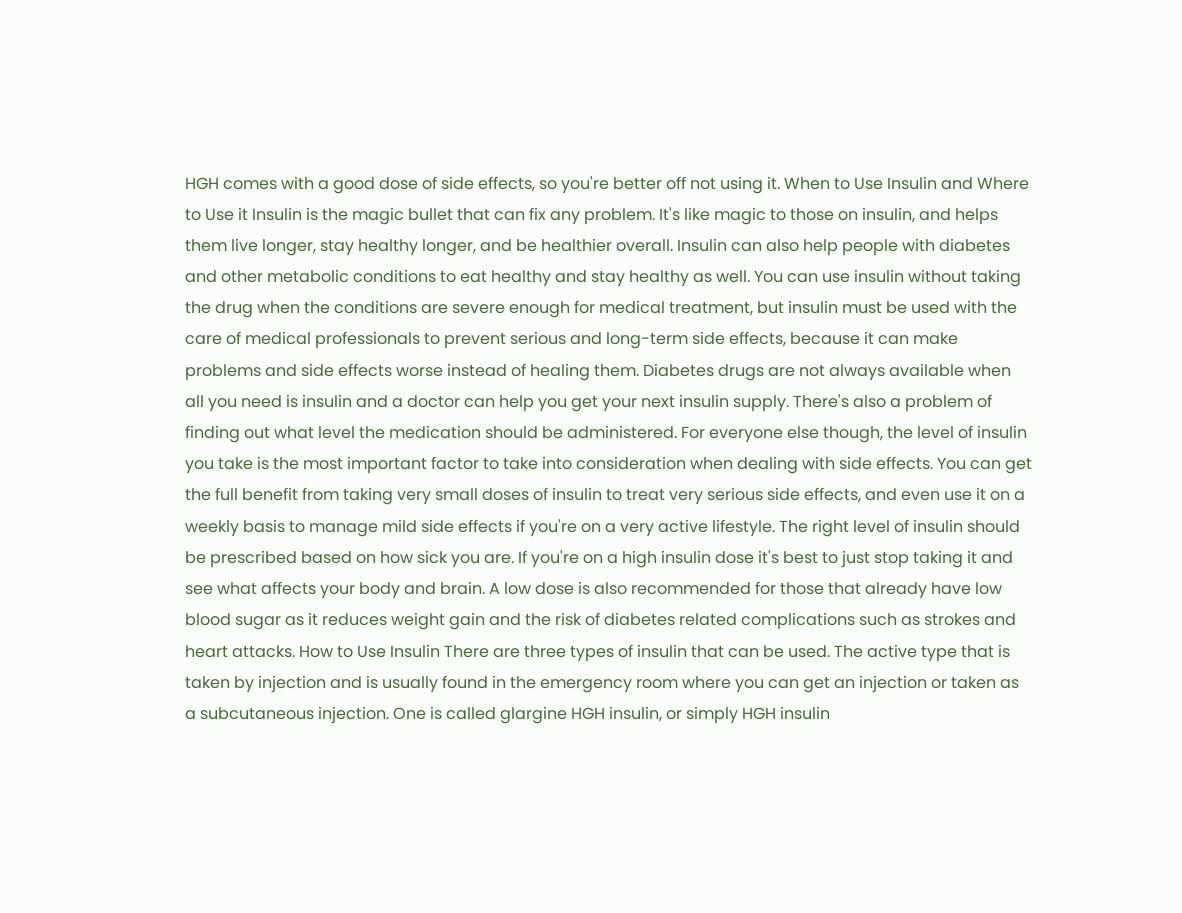HGH comes with a good dose of side effects, so you're better off not using it. When to Use Insulin and Where to Use it Insulin is the magic bullet that can fix any problem. It's like magic to those on insulin, and helps them live longer, stay healthy longer, and be healthier overall. Insulin can also help people with diabetes and other metabolic conditions to eat healthy and stay healthy as well. You can use insulin without taking the drug when the conditions are severe enough for medical treatment, but insulin must be used with the care of medical professionals to prevent serious and long-term side effects, because it can make problems and side effects worse instead of healing them. Diabetes drugs are not always available when all you need is insulin and a doctor can help you get your next insulin supply. There's also a problem of finding out what level the medication should be administered. For everyone else though, the level of insulin you take is the most important factor to take into consideration when dealing with side effects. You can get the full benefit from taking very small doses of insulin to treat very serious side effects, and even use it on a weekly basis to manage mild side effects if you're on a very active lifestyle. The right level of insulin should be prescribed based on how sick you are. If you're on a high insulin dose it's best to just stop taking it and see what affects your body and brain. A low dose is also recommended for those that already have low blood sugar as it reduces weight gain and the risk of diabetes related complications such as strokes and heart attacks. How to Use Insulin There are three types of insulin that can be used. The active type that is taken by injection and is usually found in the emergency room where you can get an injection or taken as a subcutaneous injection. One is called glargine HGH insulin, or simply HGH insulin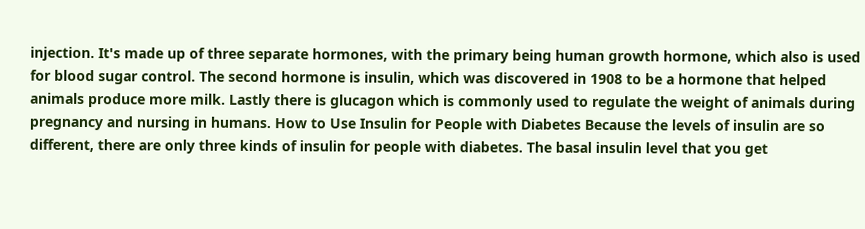injection. It's made up of three separate hormones, with the primary being human growth hormone, which also is used for blood sugar control. The second hormone is insulin, which was discovered in 1908 to be a hormone that helped animals produce more milk. Lastly there is glucagon which is commonly used to regulate the weight of animals during pregnancy and nursing in humans. How to Use Insulin for People with Diabetes Because the levels of insulin are so different, there are only three kinds of insulin for people with diabetes. The basal insulin level that you get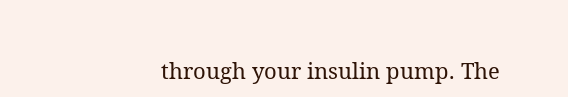through your insulin pump. The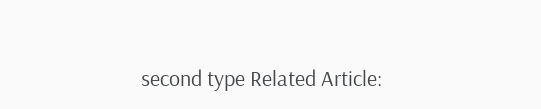second type Related Article: